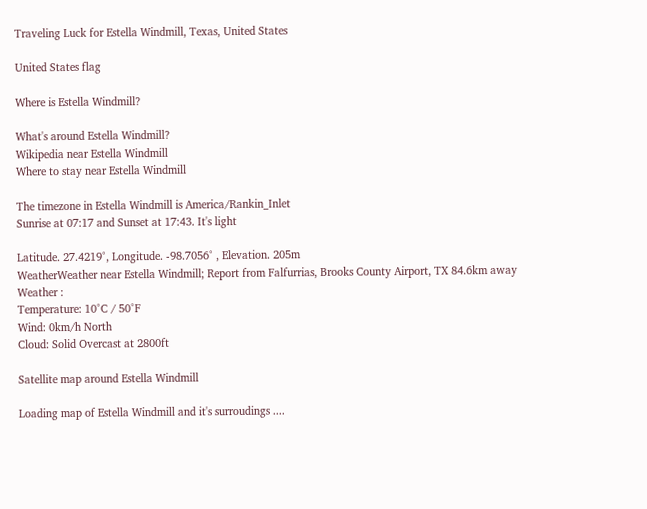Traveling Luck for Estella Windmill, Texas, United States

United States flag

Where is Estella Windmill?

What's around Estella Windmill?
Wikipedia near Estella Windmill
Where to stay near Estella Windmill

The timezone in Estella Windmill is America/Rankin_Inlet
Sunrise at 07:17 and Sunset at 17:43. It's light

Latitude. 27.4219°, Longitude. -98.7056° , Elevation. 205m
WeatherWeather near Estella Windmill; Report from Falfurrias, Brooks County Airport, TX 84.6km away
Weather :
Temperature: 10°C / 50°F
Wind: 0km/h North
Cloud: Solid Overcast at 2800ft

Satellite map around Estella Windmill

Loading map of Estella Windmill and it's surroudings ....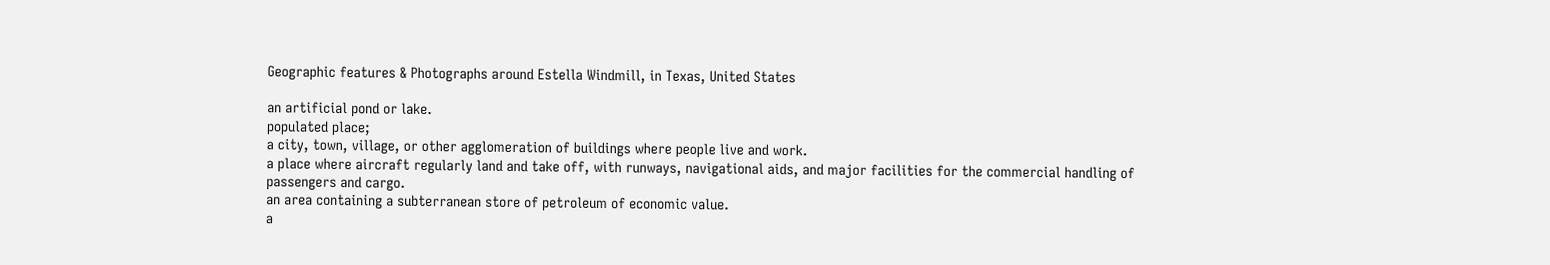Geographic features & Photographs around Estella Windmill, in Texas, United States

an artificial pond or lake.
populated place;
a city, town, village, or other agglomeration of buildings where people live and work.
a place where aircraft regularly land and take off, with runways, navigational aids, and major facilities for the commercial handling of passengers and cargo.
an area containing a subterranean store of petroleum of economic value.
a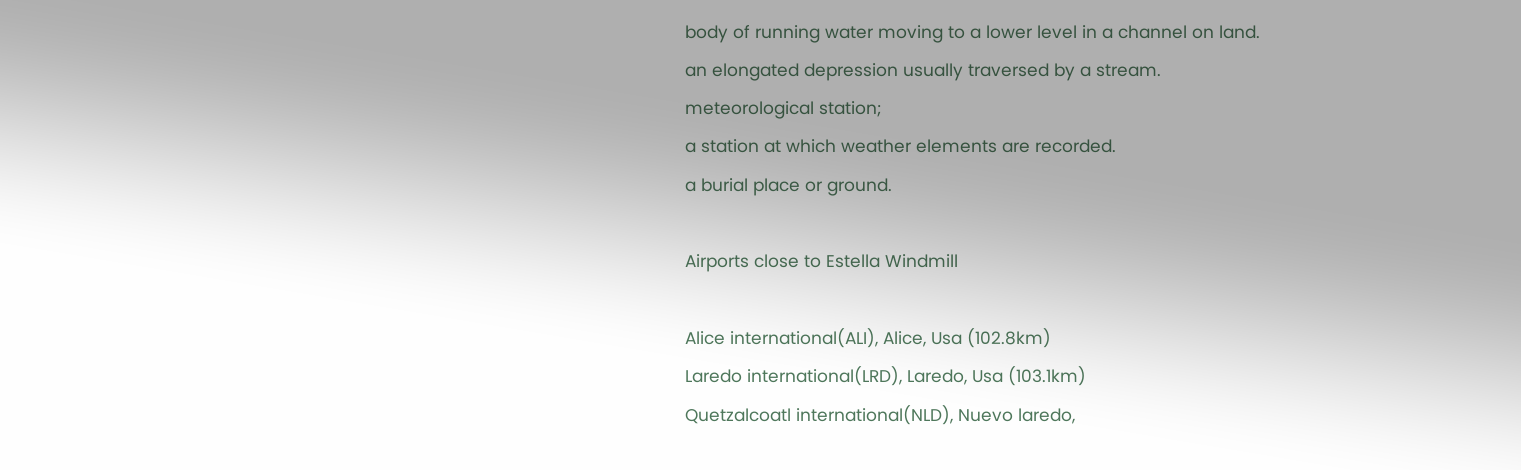body of running water moving to a lower level in a channel on land.
an elongated depression usually traversed by a stream.
meteorological station;
a station at which weather elements are recorded.
a burial place or ground.

Airports close to Estella Windmill

Alice international(ALI), Alice, Usa (102.8km)
Laredo international(LRD), Laredo, Usa (103.1km)
Quetzalcoatl international(NLD), Nuevo laredo,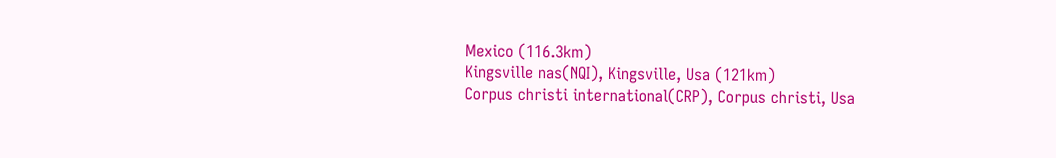Mexico (116.3km)
Kingsville nas(NQI), Kingsville, Usa (121km)
Corpus christi international(CRP), Corpus christi, Usa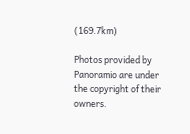(169.7km)

Photos provided by Panoramio are under the copyright of their owners.